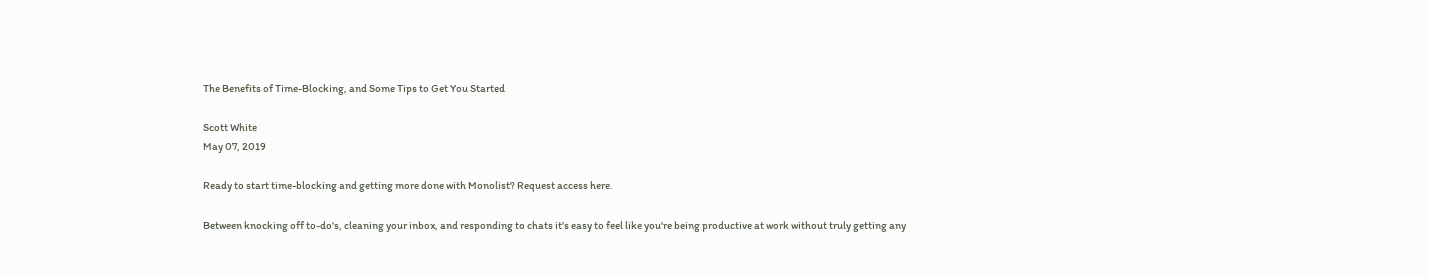The Benefits of Time-Blocking, and Some Tips to Get You Started

Scott White
May 07, 2019

Ready to start time-blocking and getting more done with Monolist? Request access here.

Between knocking off to-do's, cleaning your inbox, and responding to chats it's easy to feel like you're being productive at work without truly getting any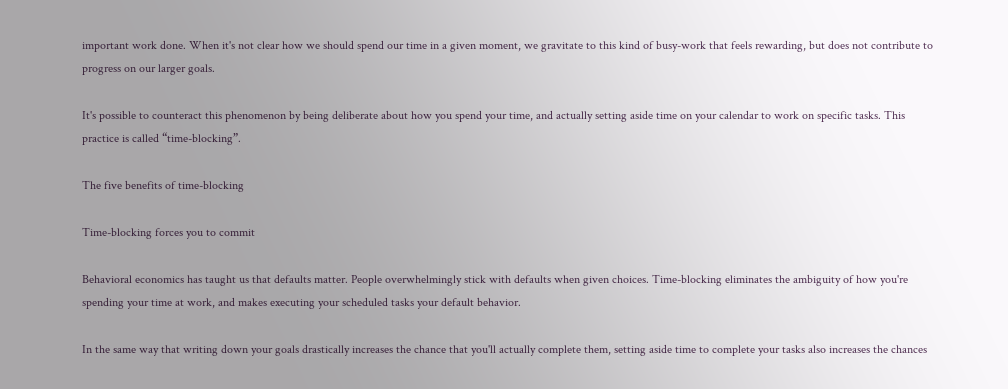important work done. When it's not clear how we should spend our time in a given moment, we gravitate to this kind of busy-work that feels rewarding, but does not contribute to progress on our larger goals.

It's possible to counteract this phenomenon by being deliberate about how you spend your time, and actually setting aside time on your calendar to work on specific tasks. This practice is called “time-blocking”.

The five benefits of time-blocking

Time-blocking forces you to commit

Behavioral economics has taught us that defaults matter. People overwhelmingly stick with defaults when given choices. Time-blocking eliminates the ambiguity of how you're spending your time at work, and makes executing your scheduled tasks your default behavior.

In the same way that writing down your goals drastically increases the chance that you'll actually complete them, setting aside time to complete your tasks also increases the chances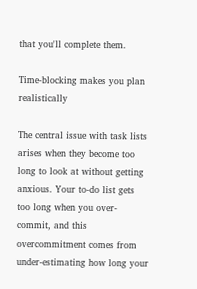that you'll complete them.

Time-blocking makes you plan realistically

The central issue with task lists arises when they become too long to look at without getting anxious. Your to-do list gets too long when you over-commit, and this overcommitment comes from under-estimating how long your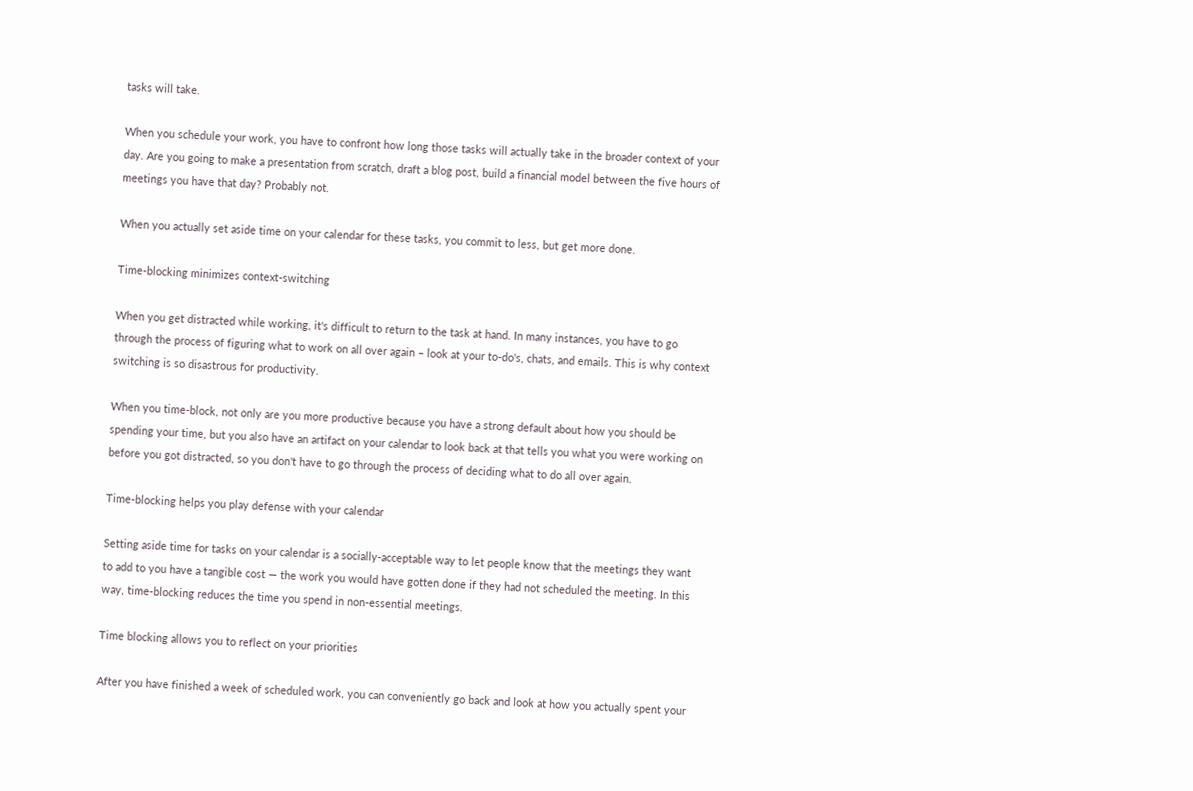tasks will take.

When you schedule your work, you have to confront how long those tasks will actually take in the broader context of your day. Are you going to make a presentation from scratch, draft a blog post, build a financial model between the five hours of meetings you have that day? Probably not.

When you actually set aside time on your calendar for these tasks, you commit to less, but get more done.

Time-blocking minimizes context-switching

When you get distracted while working, it's difficult to return to the task at hand. In many instances, you have to go through the process of figuring what to work on all over again – look at your to-do's, chats, and emails. This is why context switching is so disastrous for productivity.

When you time-block, not only are you more productive because you have a strong default about how you should be spending your time, but you also have an artifact on your calendar to look back at that tells you what you were working on before you got distracted, so you don't have to go through the process of deciding what to do all over again.

Time-blocking helps you play defense with your calendar

Setting aside time for tasks on your calendar is a socially-acceptable way to let people know that the meetings they want to add to you have a tangible cost — the work you would have gotten done if they had not scheduled the meeting. In this way, time-blocking reduces the time you spend in non-essential meetings.

Time blocking allows you to reflect on your priorities

After you have finished a week of scheduled work, you can conveniently go back and look at how you actually spent your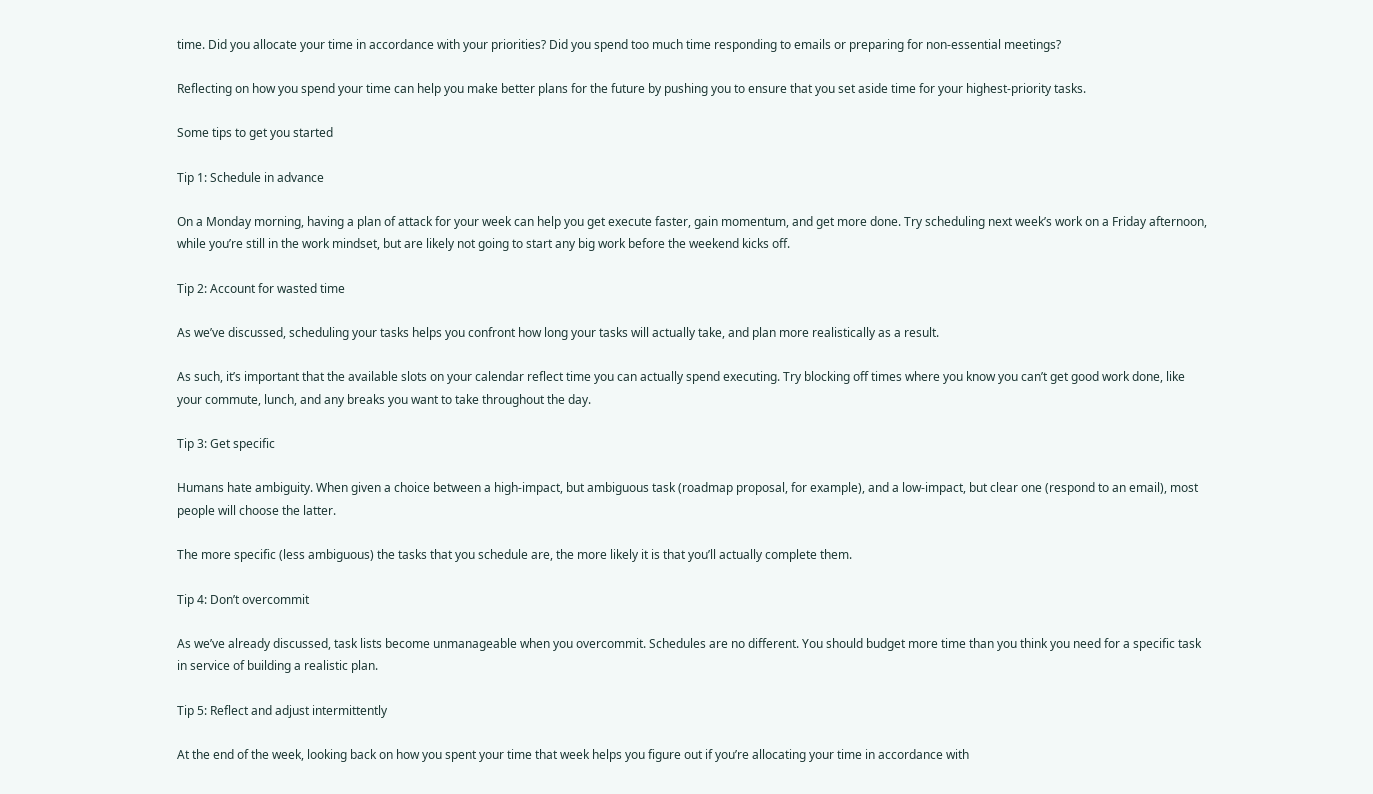time. Did you allocate your time in accordance with your priorities? Did you spend too much time responding to emails or preparing for non-essential meetings?

Reflecting on how you spend your time can help you make better plans for the future by pushing you to ensure that you set aside time for your highest-priority tasks.

Some tips to get you started

Tip 1: Schedule in advance

On a Monday morning, having a plan of attack for your week can help you get execute faster, gain momentum, and get more done. Try scheduling next week’s work on a Friday afternoon, while you’re still in the work mindset, but are likely not going to start any big work before the weekend kicks off.

Tip 2: Account for wasted time

As we’ve discussed, scheduling your tasks helps you confront how long your tasks will actually take, and plan more realistically as a result.

As such, it’s important that the available slots on your calendar reflect time you can actually spend executing. Try blocking off times where you know you can’t get good work done, like your commute, lunch, and any breaks you want to take throughout the day.

Tip 3: Get specific

Humans hate ambiguity. When given a choice between a high-impact, but ambiguous task (roadmap proposal, for example), and a low-impact, but clear one (respond to an email), most people will choose the latter.

The more specific (less ambiguous) the tasks that you schedule are, the more likely it is that you’ll actually complete them.

Tip 4: Don’t overcommit

As we’ve already discussed, task lists become unmanageable when you overcommit. Schedules are no different. You should budget more time than you think you need for a specific task in service of building a realistic plan.

Tip 5: Reflect and adjust intermittently

At the end of the week, looking back on how you spent your time that week helps you figure out if you’re allocating your time in accordance with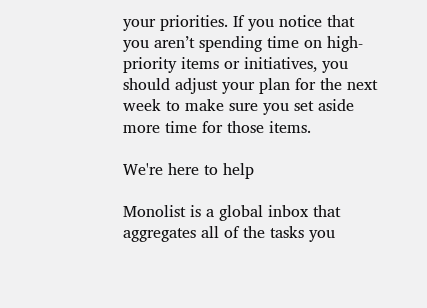your priorities. If you notice that you aren’t spending time on high-priority items or initiatives, you should adjust your plan for the next week to make sure you set aside more time for those items.

We're here to help

Monolist is a global inbox that aggregates all of the tasks you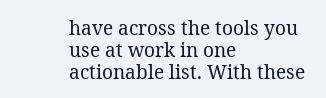have across the tools you use at work in one actionable list. With these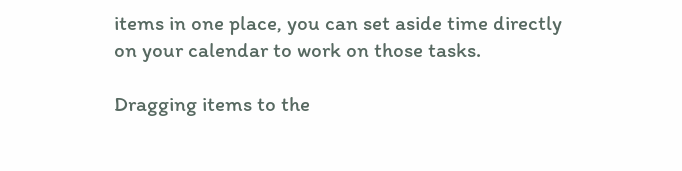items in one place, you can set aside time directly on your calendar to work on those tasks.

Dragging items to the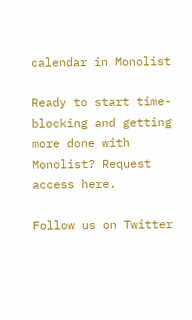calendar in Monolist

Ready to start time-blocking and getting more done with Monolist? Request access here.

Follow us on Twitter